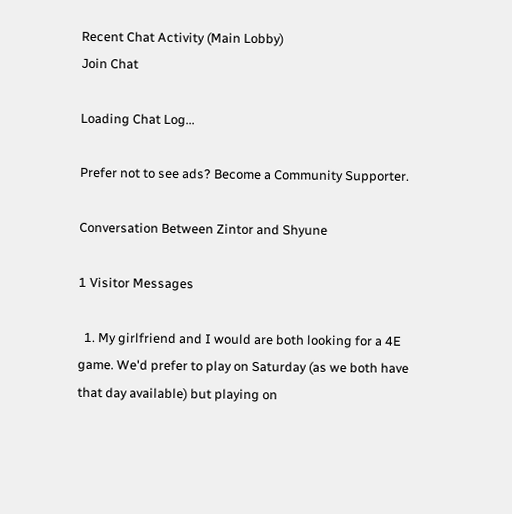Recent Chat Activity (Main Lobby)
Join Chat

Loading Chat Log...

Prefer not to see ads? Become a Community Supporter.

Conversation Between Zintor and Shyune

1 Visitor Messages

  1. My girlfriend and I would are both looking for a 4E game. We'd prefer to play on Saturday (as we both have that day available) but playing on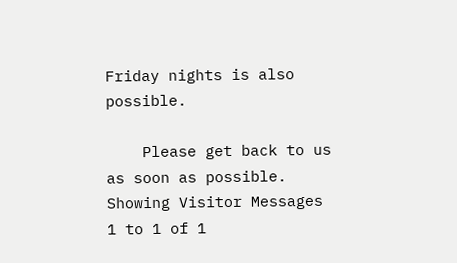Friday nights is also possible.

    Please get back to us as soon as possible.
Showing Visitor Messages 1 to 1 of 1